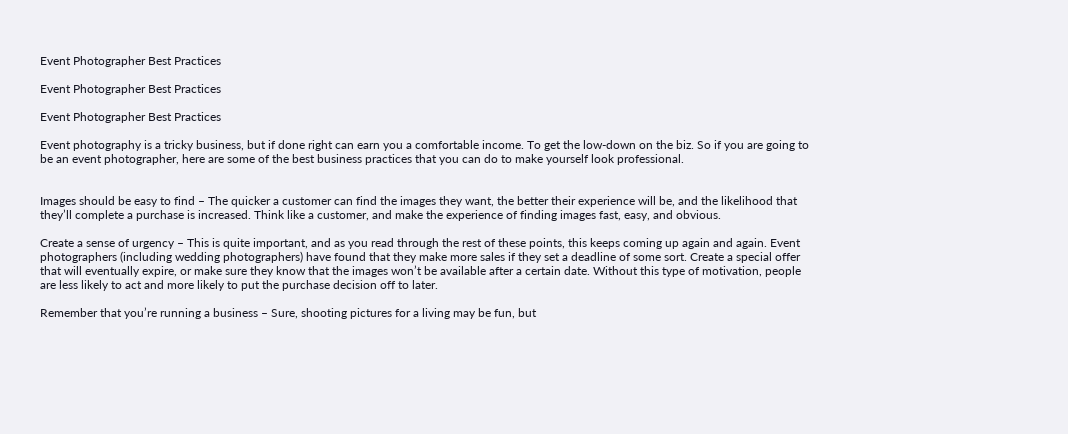Event Photographer Best Practices

Event Photographer Best Practices

Event Photographer Best Practices

Event photography is a tricky business, but if done right can earn you a comfortable income. To get the low-down on the biz. So if you are going to be an event photographer, here are some of the best business practices that you can do to make yourself look professional.


Images should be easy to find – The quicker a customer can find the images they want, the better their experience will be, and the likelihood that they’ll complete a purchase is increased. Think like a customer, and make the experience of finding images fast, easy, and obvious.

Create a sense of urgency – This is quite important, and as you read through the rest of these points, this keeps coming up again and again. Event photographers (including wedding photographers) have found that they make more sales if they set a deadline of some sort. Create a special offer that will eventually expire, or make sure they know that the images won’t be available after a certain date. Without this type of motivation, people are less likely to act and more likely to put the purchase decision off to later.

Remember that you’re running a business – Sure, shooting pictures for a living may be fun, but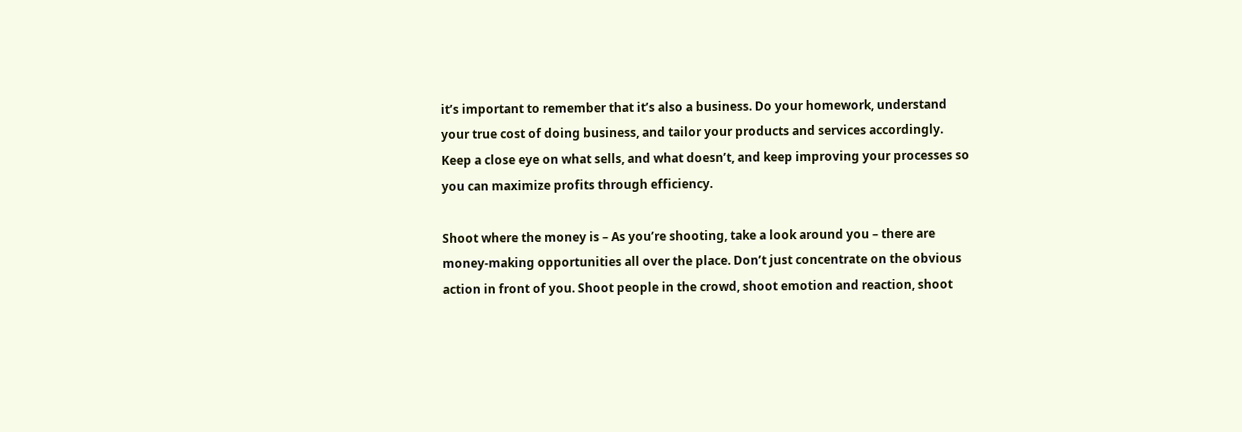it’s important to remember that it’s also a business. Do your homework, understand your true cost of doing business, and tailor your products and services accordingly. Keep a close eye on what sells, and what doesn’t, and keep improving your processes so you can maximize profits through efficiency.

Shoot where the money is – As you’re shooting, take a look around you – there are money-making opportunities all over the place. Don’t just concentrate on the obvious action in front of you. Shoot people in the crowd, shoot emotion and reaction, shoot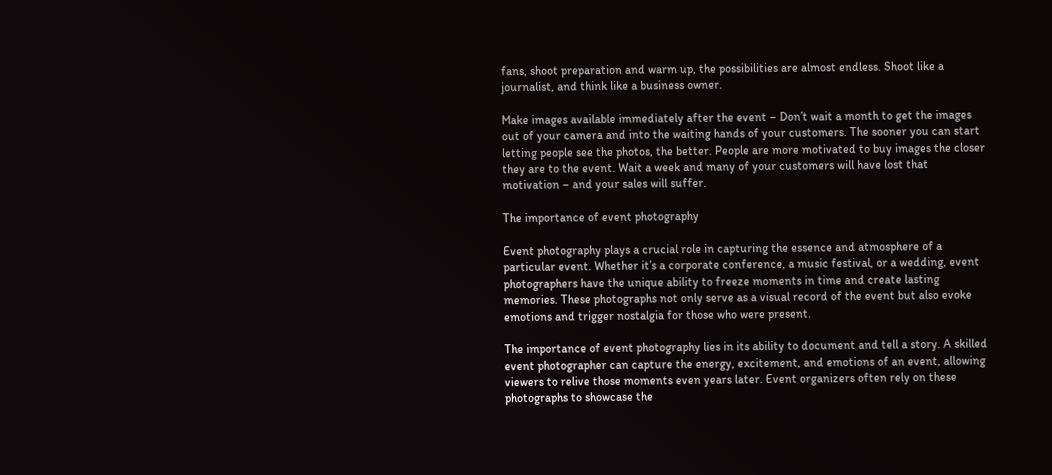fans, shoot preparation and warm up, the possibilities are almost endless. Shoot like a journalist, and think like a business owner.

Make images available immediately after the event – Don’t wait a month to get the images out of your camera and into the waiting hands of your customers. The sooner you can start letting people see the photos, the better. People are more motivated to buy images the closer they are to the event. Wait a week and many of your customers will have lost that motivation – and your sales will suffer.

The importance of event photography

Event photography plays a crucial role in capturing the essence and atmosphere of a particular event. Whether it’s a corporate conference, a music festival, or a wedding, event photographers have the unique ability to freeze moments in time and create lasting memories. These photographs not only serve as a visual record of the event but also evoke emotions and trigger nostalgia for those who were present.

The importance of event photography lies in its ability to document and tell a story. A skilled event photographer can capture the energy, excitement, and emotions of an event, allowing viewers to relive those moments even years later. Event organizers often rely on these photographs to showcase the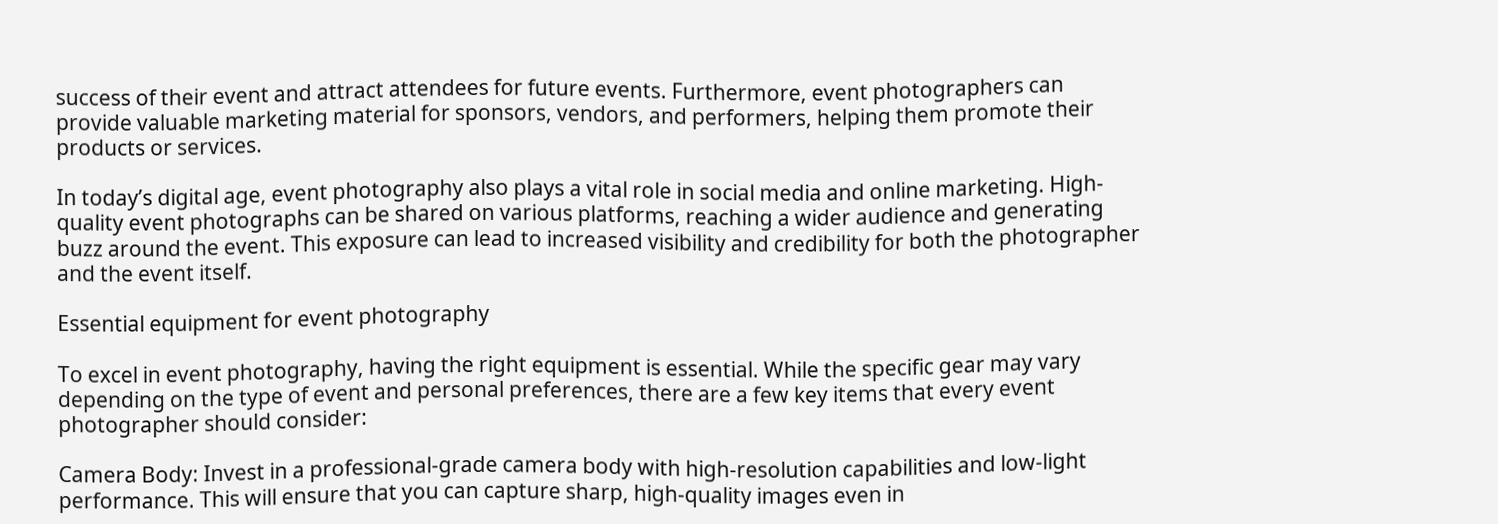success of their event and attract attendees for future events. Furthermore, event photographers can provide valuable marketing material for sponsors, vendors, and performers, helping them promote their products or services.

In today’s digital age, event photography also plays a vital role in social media and online marketing. High-quality event photographs can be shared on various platforms, reaching a wider audience and generating buzz around the event. This exposure can lead to increased visibility and credibility for both the photographer and the event itself.

Essential equipment for event photography

To excel in event photography, having the right equipment is essential. While the specific gear may vary depending on the type of event and personal preferences, there are a few key items that every event photographer should consider:

Camera Body: Invest in a professional-grade camera body with high-resolution capabilities and low-light performance. This will ensure that you can capture sharp, high-quality images even in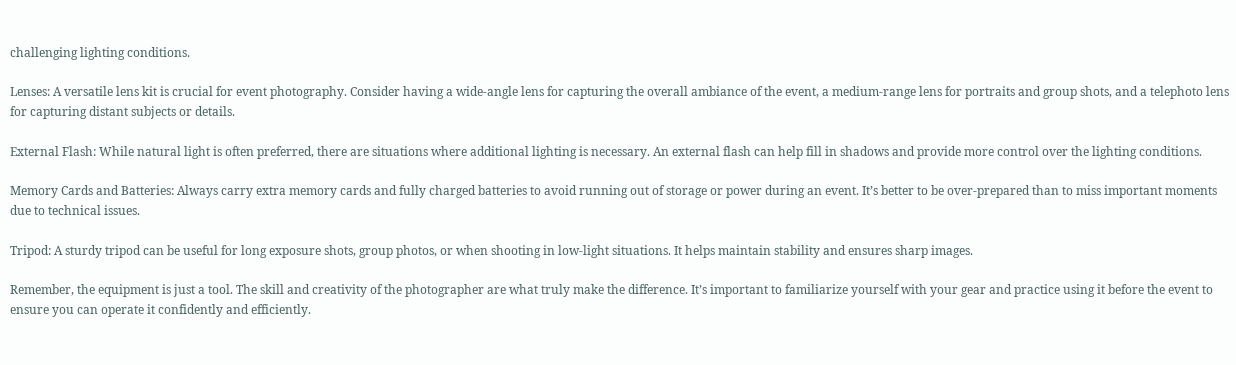challenging lighting conditions.

Lenses: A versatile lens kit is crucial for event photography. Consider having a wide-angle lens for capturing the overall ambiance of the event, a medium-range lens for portraits and group shots, and a telephoto lens for capturing distant subjects or details.

External Flash: While natural light is often preferred, there are situations where additional lighting is necessary. An external flash can help fill in shadows and provide more control over the lighting conditions.

Memory Cards and Batteries: Always carry extra memory cards and fully charged batteries to avoid running out of storage or power during an event. It’s better to be over-prepared than to miss important moments due to technical issues.

Tripod: A sturdy tripod can be useful for long exposure shots, group photos, or when shooting in low-light situations. It helps maintain stability and ensures sharp images.

Remember, the equipment is just a tool. The skill and creativity of the photographer are what truly make the difference. It’s important to familiarize yourself with your gear and practice using it before the event to ensure you can operate it confidently and efficiently.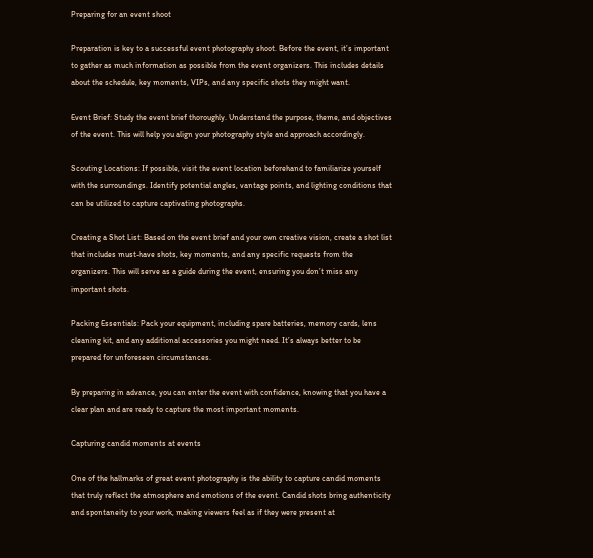Preparing for an event shoot

Preparation is key to a successful event photography shoot. Before the event, it’s important to gather as much information as possible from the event organizers. This includes details about the schedule, key moments, VIPs, and any specific shots they might want.

Event Brief: Study the event brief thoroughly. Understand the purpose, theme, and objectives of the event. This will help you align your photography style and approach accordingly.

Scouting Locations: If possible, visit the event location beforehand to familiarize yourself with the surroundings. Identify potential angles, vantage points, and lighting conditions that can be utilized to capture captivating photographs.

Creating a Shot List: Based on the event brief and your own creative vision, create a shot list that includes must-have shots, key moments, and any specific requests from the organizers. This will serve as a guide during the event, ensuring you don’t miss any important shots.

Packing Essentials: Pack your equipment, including spare batteries, memory cards, lens cleaning kit, and any additional accessories you might need. It’s always better to be prepared for unforeseen circumstances.

By preparing in advance, you can enter the event with confidence, knowing that you have a clear plan and are ready to capture the most important moments.

Capturing candid moments at events

One of the hallmarks of great event photography is the ability to capture candid moments that truly reflect the atmosphere and emotions of the event. Candid shots bring authenticity and spontaneity to your work, making viewers feel as if they were present at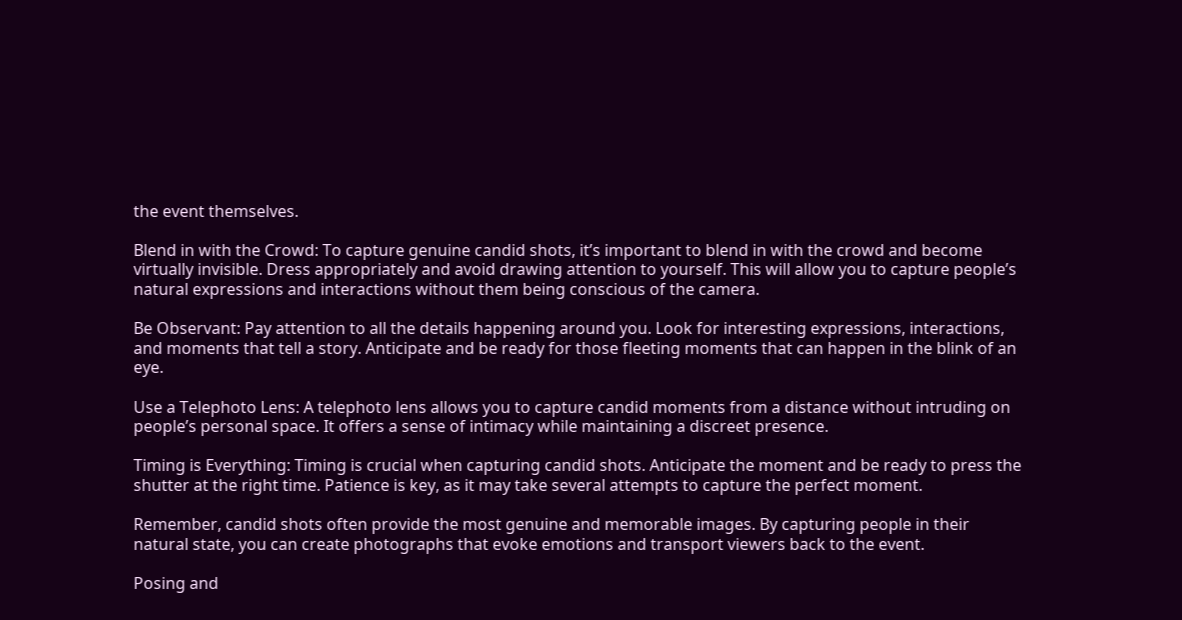the event themselves.

Blend in with the Crowd: To capture genuine candid shots, it’s important to blend in with the crowd and become virtually invisible. Dress appropriately and avoid drawing attention to yourself. This will allow you to capture people’s natural expressions and interactions without them being conscious of the camera.

Be Observant: Pay attention to all the details happening around you. Look for interesting expressions, interactions, and moments that tell a story. Anticipate and be ready for those fleeting moments that can happen in the blink of an eye.

Use a Telephoto Lens: A telephoto lens allows you to capture candid moments from a distance without intruding on people’s personal space. It offers a sense of intimacy while maintaining a discreet presence.

Timing is Everything: Timing is crucial when capturing candid shots. Anticipate the moment and be ready to press the shutter at the right time. Patience is key, as it may take several attempts to capture the perfect moment.

Remember, candid shots often provide the most genuine and memorable images. By capturing people in their natural state, you can create photographs that evoke emotions and transport viewers back to the event.

Posing and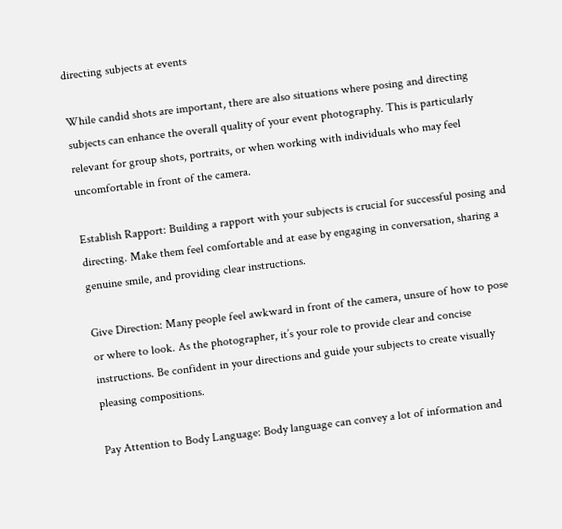directing subjects at events

While candid shots are important, there are also situations where posing and directing subjects can enhance the overall quality of your event photography. This is particularly relevant for group shots, portraits, or when working with individuals who may feel uncomfortable in front of the camera.

Establish Rapport: Building a rapport with your subjects is crucial for successful posing and directing. Make them feel comfortable and at ease by engaging in conversation, sharing a genuine smile, and providing clear instructions.

Give Direction: Many people feel awkward in front of the camera, unsure of how to pose or where to look. As the photographer, it’s your role to provide clear and concise instructions. Be confident in your directions and guide your subjects to create visually pleasing compositions.

Pay Attention to Body Language: Body language can convey a lot of information and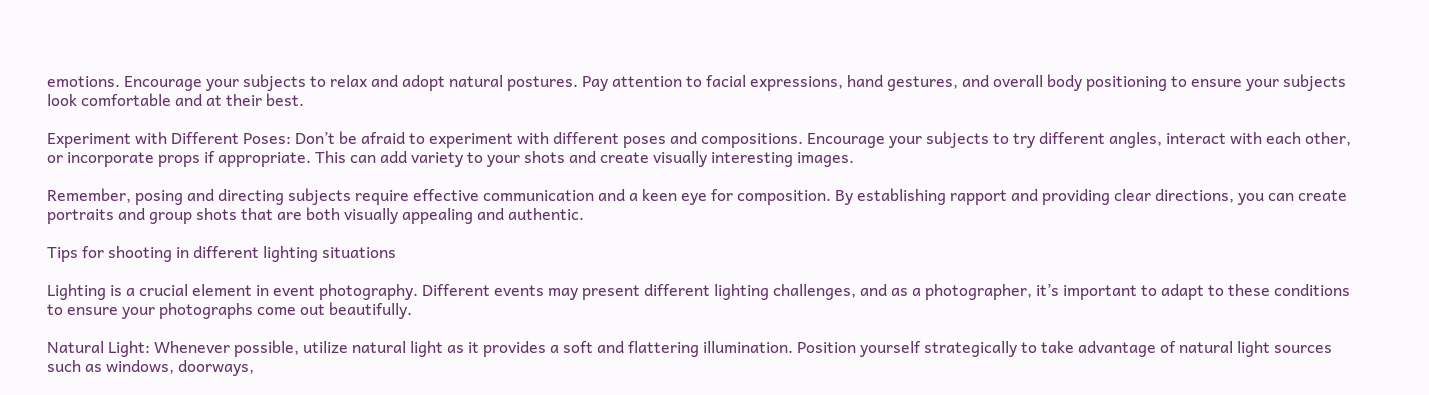emotions. Encourage your subjects to relax and adopt natural postures. Pay attention to facial expressions, hand gestures, and overall body positioning to ensure your subjects look comfortable and at their best.

Experiment with Different Poses: Don’t be afraid to experiment with different poses and compositions. Encourage your subjects to try different angles, interact with each other, or incorporate props if appropriate. This can add variety to your shots and create visually interesting images.

Remember, posing and directing subjects require effective communication and a keen eye for composition. By establishing rapport and providing clear directions, you can create portraits and group shots that are both visually appealing and authentic.

Tips for shooting in different lighting situations

Lighting is a crucial element in event photography. Different events may present different lighting challenges, and as a photographer, it’s important to adapt to these conditions to ensure your photographs come out beautifully.

Natural Light: Whenever possible, utilize natural light as it provides a soft and flattering illumination. Position yourself strategically to take advantage of natural light sources such as windows, doorways,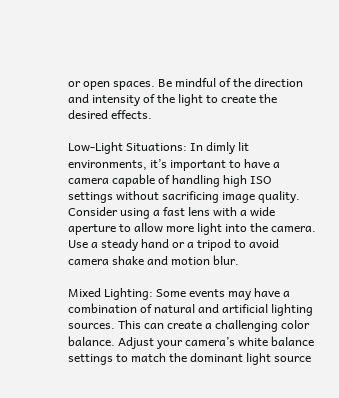or open spaces. Be mindful of the direction and intensity of the light to create the desired effects.

Low-Light Situations: In dimly lit environments, it’s important to have a camera capable of handling high ISO settings without sacrificing image quality. Consider using a fast lens with a wide aperture to allow more light into the camera. Use a steady hand or a tripod to avoid camera shake and motion blur.

Mixed Lighting: Some events may have a combination of natural and artificial lighting sources. This can create a challenging color balance. Adjust your camera’s white balance settings to match the dominant light source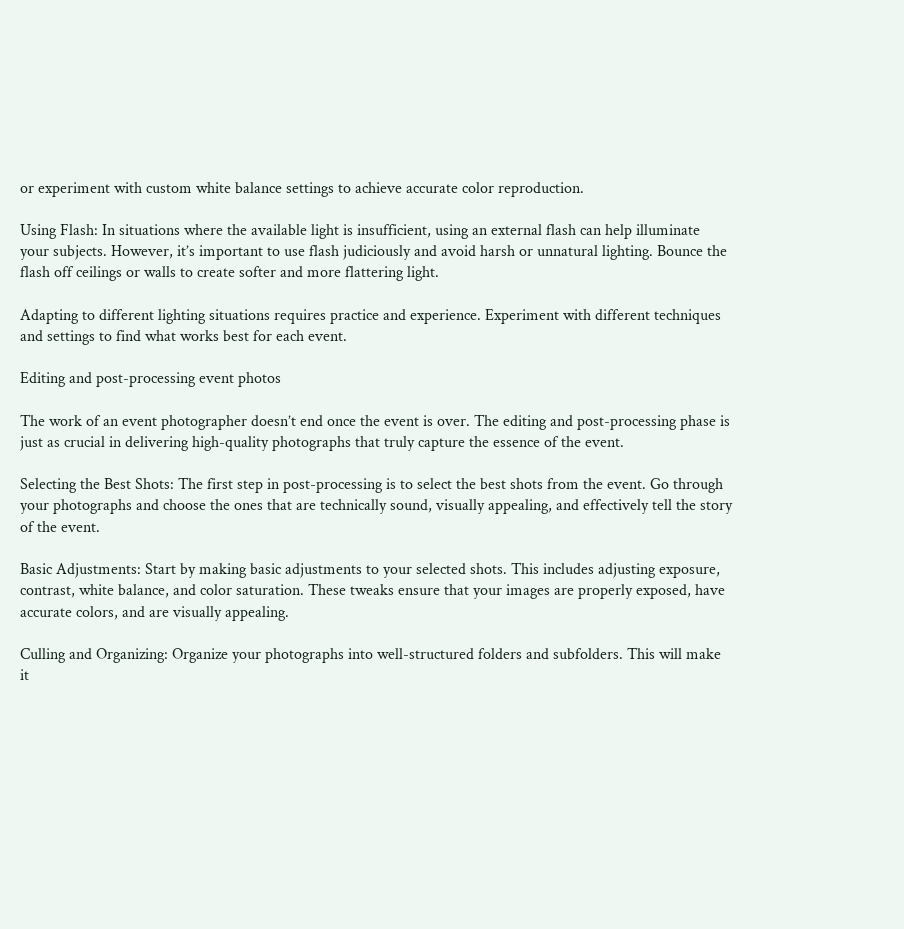or experiment with custom white balance settings to achieve accurate color reproduction.

Using Flash: In situations where the available light is insufficient, using an external flash can help illuminate your subjects. However, it’s important to use flash judiciously and avoid harsh or unnatural lighting. Bounce the flash off ceilings or walls to create softer and more flattering light.

Adapting to different lighting situations requires practice and experience. Experiment with different techniques and settings to find what works best for each event.

Editing and post-processing event photos

The work of an event photographer doesn’t end once the event is over. The editing and post-processing phase is just as crucial in delivering high-quality photographs that truly capture the essence of the event.

Selecting the Best Shots: The first step in post-processing is to select the best shots from the event. Go through your photographs and choose the ones that are technically sound, visually appealing, and effectively tell the story of the event.

Basic Adjustments: Start by making basic adjustments to your selected shots. This includes adjusting exposure, contrast, white balance, and color saturation. These tweaks ensure that your images are properly exposed, have accurate colors, and are visually appealing.

Culling and Organizing: Organize your photographs into well-structured folders and subfolders. This will make it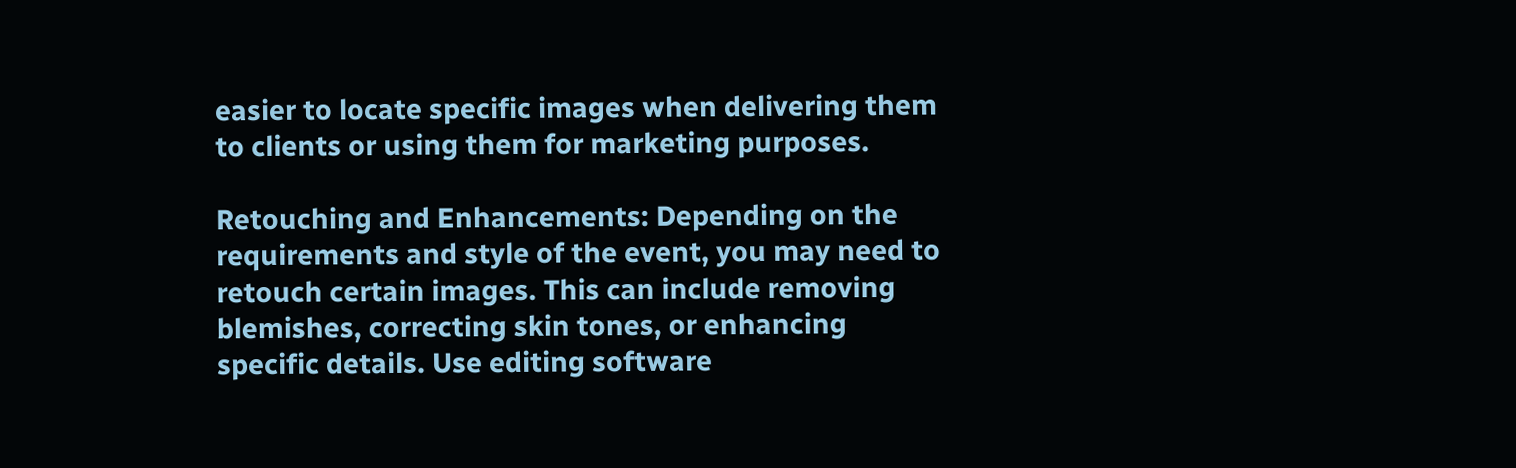easier to locate specific images when delivering them to clients or using them for marketing purposes.

Retouching and Enhancements: Depending on the requirements and style of the event, you may need to retouch certain images. This can include removing blemishes, correcting skin tones, or enhancing specific details. Use editing software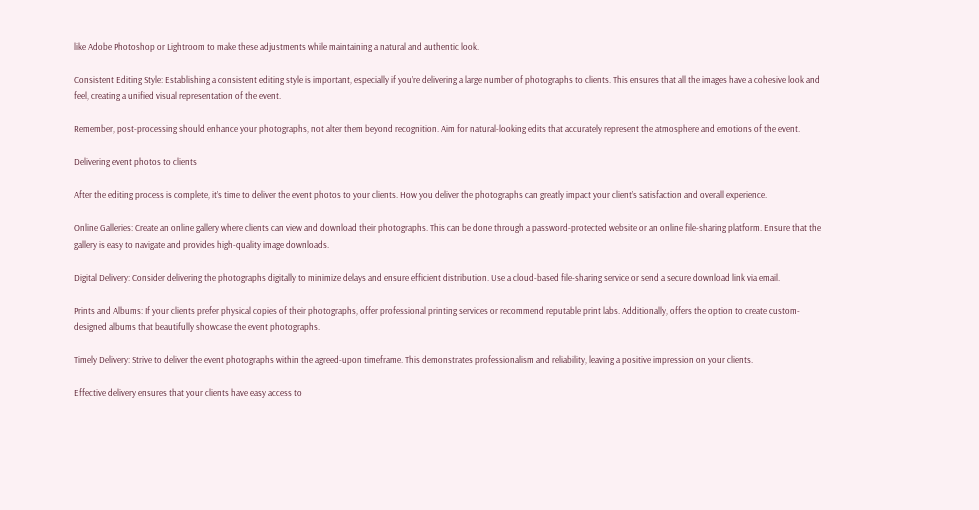like Adobe Photoshop or Lightroom to make these adjustments while maintaining a natural and authentic look.

Consistent Editing Style: Establishing a consistent editing style is important, especially if you’re delivering a large number of photographs to clients. This ensures that all the images have a cohesive look and feel, creating a unified visual representation of the event.

Remember, post-processing should enhance your photographs, not alter them beyond recognition. Aim for natural-looking edits that accurately represent the atmosphere and emotions of the event.

Delivering event photos to clients

After the editing process is complete, it’s time to deliver the event photos to your clients. How you deliver the photographs can greatly impact your client’s satisfaction and overall experience.

Online Galleries: Create an online gallery where clients can view and download their photographs. This can be done through a password-protected website or an online file-sharing platform. Ensure that the gallery is easy to navigate and provides high-quality image downloads.

Digital Delivery: Consider delivering the photographs digitally to minimize delays and ensure efficient distribution. Use a cloud-based file-sharing service or send a secure download link via email.

Prints and Albums: If your clients prefer physical copies of their photographs, offer professional printing services or recommend reputable print labs. Additionally, offers the option to create custom-designed albums that beautifully showcase the event photographs.

Timely Delivery: Strive to deliver the event photographs within the agreed-upon timeframe. This demonstrates professionalism and reliability, leaving a positive impression on your clients.

Effective delivery ensures that your clients have easy access to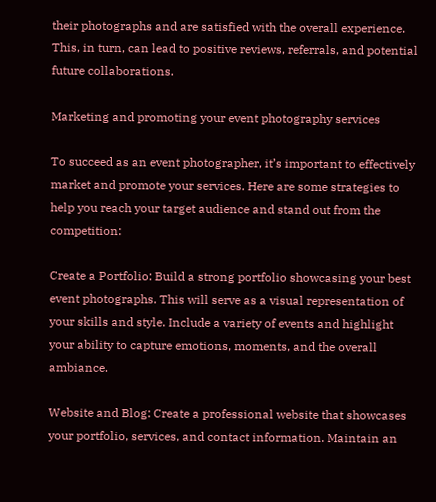their photographs and are satisfied with the overall experience. This, in turn, can lead to positive reviews, referrals, and potential future collaborations.

Marketing and promoting your event photography services

To succeed as an event photographer, it’s important to effectively market and promote your services. Here are some strategies to help you reach your target audience and stand out from the competition:

Create a Portfolio: Build a strong portfolio showcasing your best event photographs. This will serve as a visual representation of your skills and style. Include a variety of events and highlight your ability to capture emotions, moments, and the overall ambiance.

Website and Blog: Create a professional website that showcases your portfolio, services, and contact information. Maintain an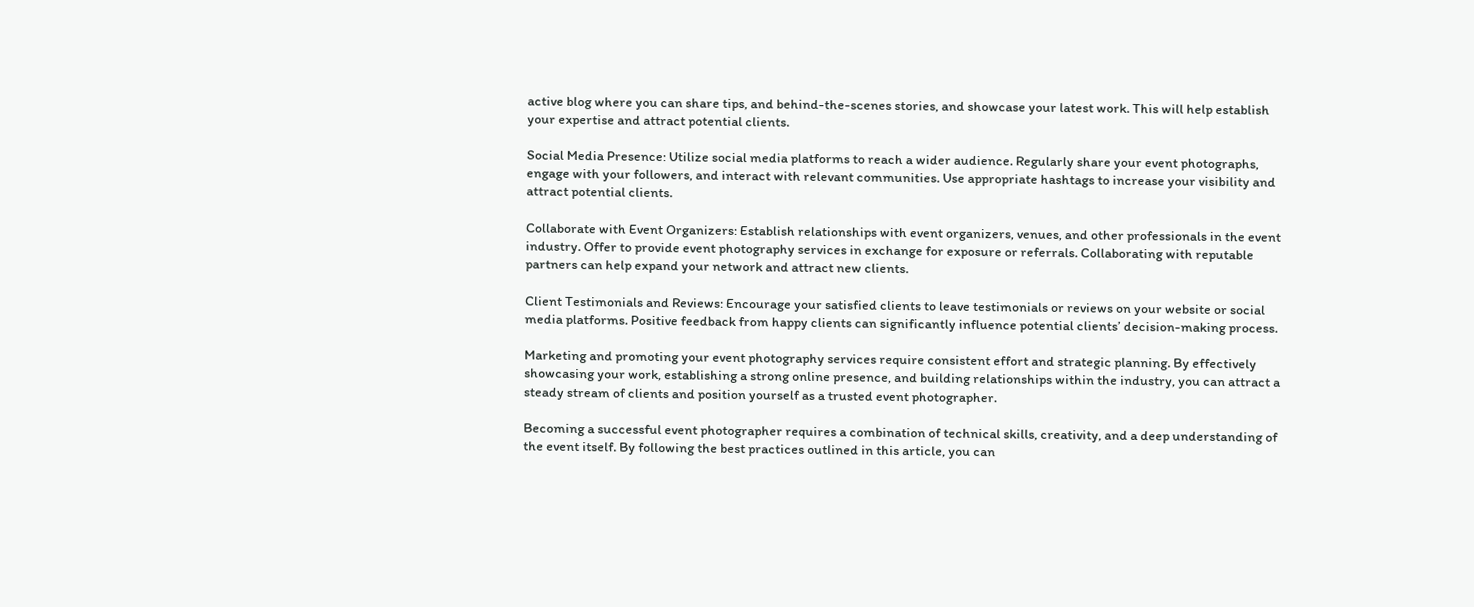active blog where you can share tips, and behind-the-scenes stories, and showcase your latest work. This will help establish your expertise and attract potential clients.

Social Media Presence: Utilize social media platforms to reach a wider audience. Regularly share your event photographs, engage with your followers, and interact with relevant communities. Use appropriate hashtags to increase your visibility and attract potential clients.

Collaborate with Event Organizers: Establish relationships with event organizers, venues, and other professionals in the event industry. Offer to provide event photography services in exchange for exposure or referrals. Collaborating with reputable partners can help expand your network and attract new clients.

Client Testimonials and Reviews: Encourage your satisfied clients to leave testimonials or reviews on your website or social media platforms. Positive feedback from happy clients can significantly influence potential clients’ decision-making process.

Marketing and promoting your event photography services require consistent effort and strategic planning. By effectively showcasing your work, establishing a strong online presence, and building relationships within the industry, you can attract a steady stream of clients and position yourself as a trusted event photographer.

Becoming a successful event photographer requires a combination of technical skills, creativity, and a deep understanding of the event itself. By following the best practices outlined in this article, you can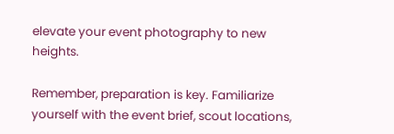elevate your event photography to new heights.

Remember, preparation is key. Familiarize yourself with the event brief, scout locations,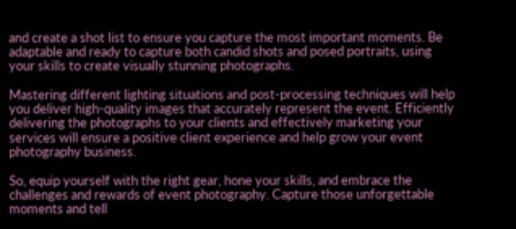and create a shot list to ensure you capture the most important moments. Be adaptable and ready to capture both candid shots and posed portraits, using your skills to create visually stunning photographs.

Mastering different lighting situations and post-processing techniques will help you deliver high-quality images that accurately represent the event. Efficiently delivering the photographs to your clients and effectively marketing your services will ensure a positive client experience and help grow your event photography business.

So, equip yourself with the right gear, hone your skills, and embrace the challenges and rewards of event photography. Capture those unforgettable moments and tell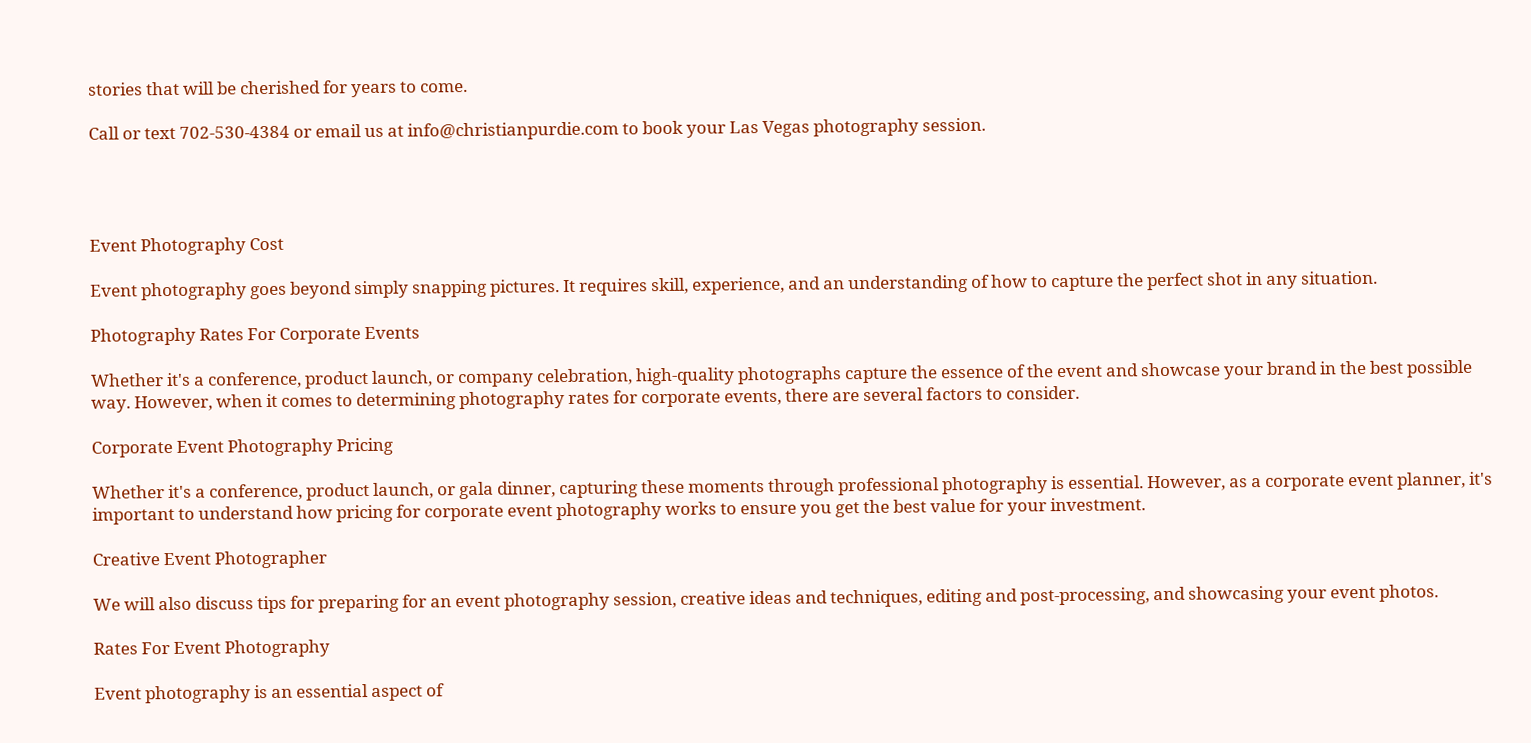stories that will be cherished for years to come.

Call or text 702-530-4384 or email us at info@christianpurdie.com to book your Las Vegas photography session.




Event Photography Cost

Event photography goes beyond simply snapping pictures. It requires skill, experience, and an understanding of how to capture the perfect shot in any situation.

Photography Rates For Corporate Events

Whether it's a conference, product launch, or company celebration, high-quality photographs capture the essence of the event and showcase your brand in the best possible way. However, when it comes to determining photography rates for corporate events, there are several factors to consider.

Corporate Event Photography Pricing

Whether it's a conference, product launch, or gala dinner, capturing these moments through professional photography is essential. However, as a corporate event planner, it's important to understand how pricing for corporate event photography works to ensure you get the best value for your investment.

Creative Event Photographer

We will also discuss tips for preparing for an event photography session, creative ideas and techniques, editing and post-processing, and showcasing your event photos.

Rates For Event Photography

Event photography is an essential aspect of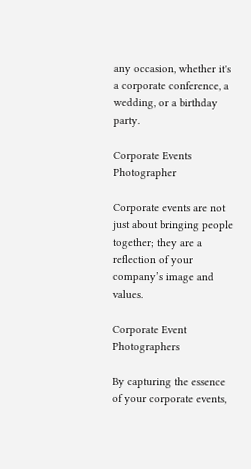any occasion, whether it's a corporate conference, a wedding, or a birthday party.

Corporate Events Photographer

Corporate events are not just about bringing people together; they are a reflection of your company’s image and values.

Corporate Event Photographers

By capturing the essence of your corporate events,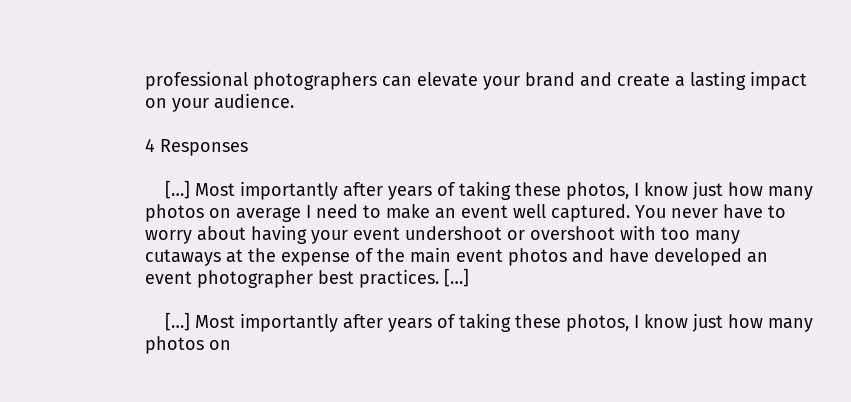professional photographers can elevate your brand and create a lasting impact on your audience.

4 Responses

    […] Most importantly after years of taking these photos, I know just how many photos on average I need to make an event well captured. You never have to worry about having your event undershoot or overshoot with too many cutaways at the expense of the main event photos and have developed an event photographer best practices. […]

    […] Most importantly after years of taking these photos, I know just how many photos on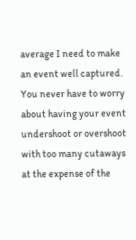average I need to make an event well captured. You never have to worry about having your event undershoot or overshoot with too many cutaways at the expense of the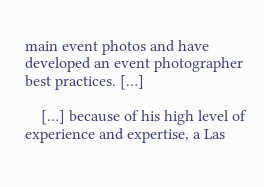main event photos and have developed an event photographer best practices. […]

    […] because of his high level of experience and expertise, a Las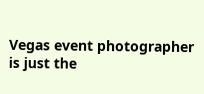Vegas event photographer is just the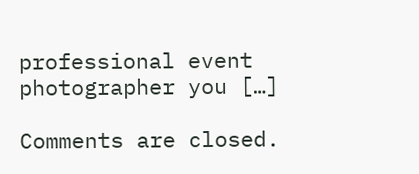professional event photographer you […]

Comments are closed.